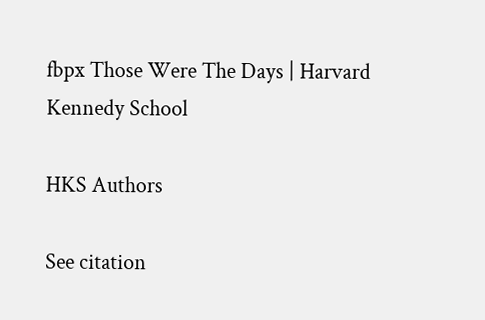fbpx Those Were The Days | Harvard Kennedy School

HKS Authors

See citation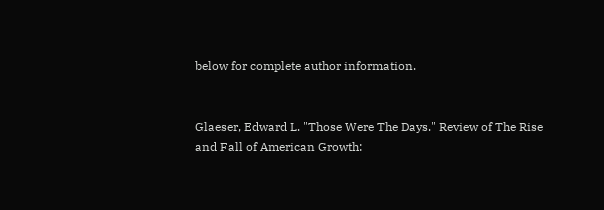below for complete author information.


Glaeser, Edward L. "Those Were The Days." Review of The Rise and Fall of American Growth: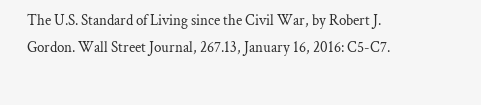The U.S. Standard of Living since the Civil War, by Robert J. Gordon. Wall Street Journal, 267.13, January 16, 2016: C5-C7.